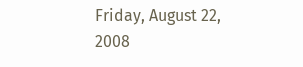Friday, August 22, 2008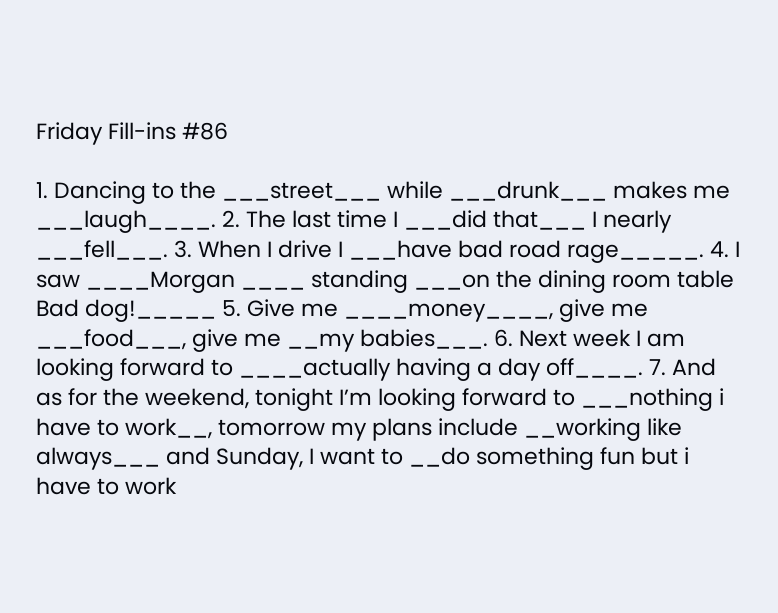Friday Fill-ins #86

1. Dancing to the ___street___ while ___drunk___ makes me ___laugh____. 2. The last time I ___did that___ I nearly ___fell___. 3. When I drive I ___have bad road rage_____. 4. I saw ____Morgan ____ standing ___on the dining room table Bad dog!_____ 5. Give me ____money____, give me ___food___, give me __my babies___. 6. Next week I am looking forward to ____actually having a day off____. 7. And as for the weekend, tonight I’m looking forward to ___nothing i have to work__, tomorrow my plans include __working like always___ and Sunday, I want to __do something fun but i have to work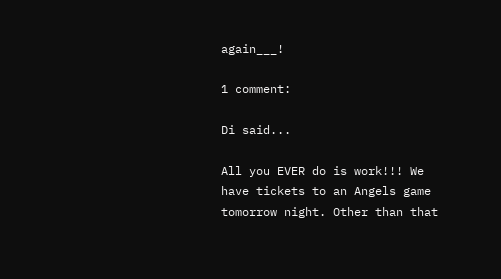again___!

1 comment:

Di said...

All you EVER do is work!!! We have tickets to an Angels game tomorrow night. Other than that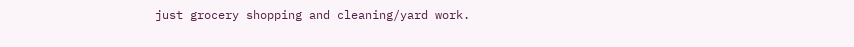just grocery shopping and cleaning/yard work.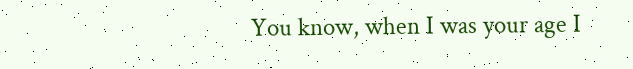You know, when I was your age I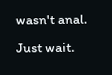wasn't anal. Just wait.